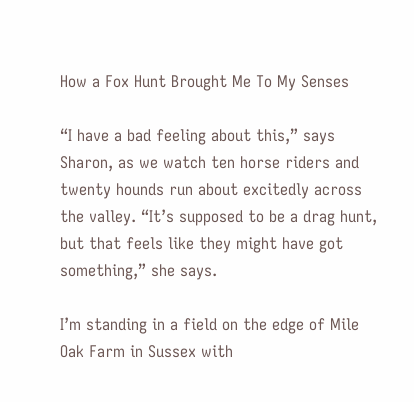How a Fox Hunt Brought Me To My Senses

“I have a bad feeling about this,” says Sharon, as we watch ten horse riders and twenty hounds run about excitedly across the valley. “It’s supposed to be a drag hunt, but that feels like they might have got something,” she says.

I’m standing in a field on the edge of Mile Oak Farm in Sussex with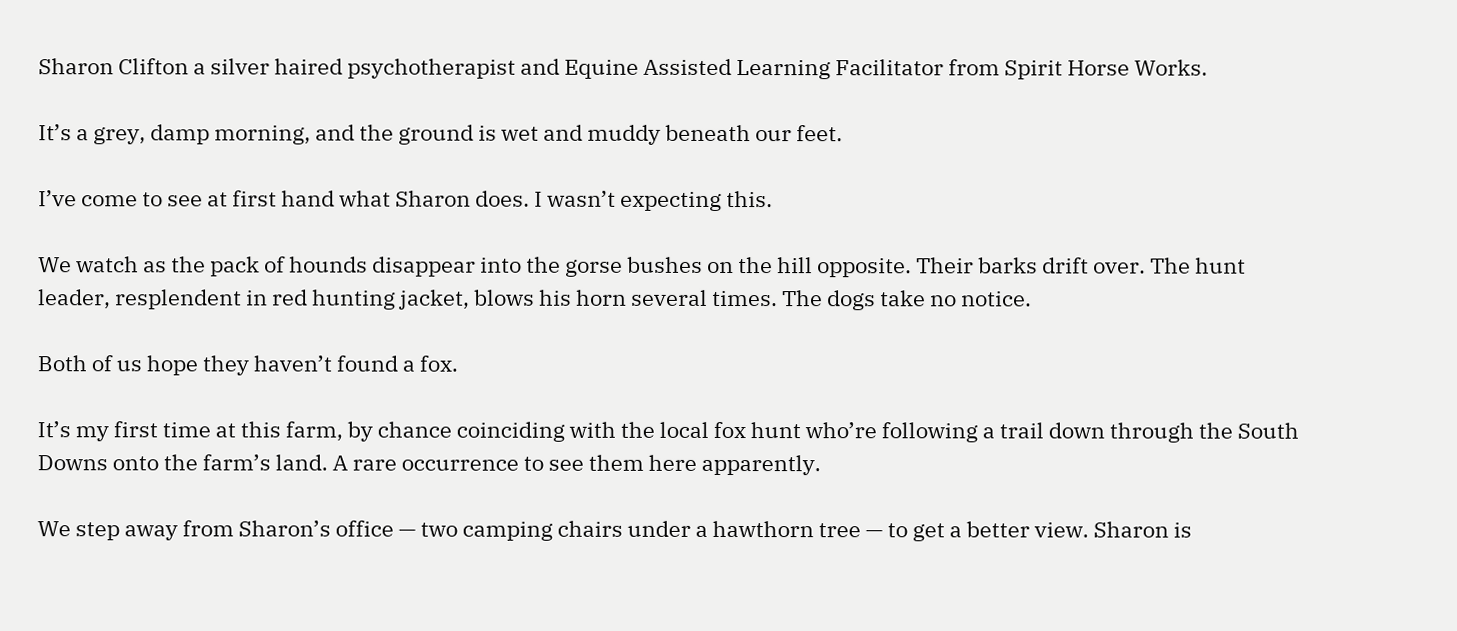Sharon Clifton a silver haired psychotherapist and Equine Assisted Learning Facilitator from Spirit Horse Works.

It’s a grey, damp morning, and the ground is wet and muddy beneath our feet.

I’ve come to see at first hand what Sharon does. I wasn’t expecting this.

We watch as the pack of hounds disappear into the gorse bushes on the hill opposite. Their barks drift over. The hunt leader, resplendent in red hunting jacket, blows his horn several times. The dogs take no notice.

Both of us hope they haven’t found a fox.

It’s my first time at this farm, by chance coinciding with the local fox hunt who’re following a trail down through the South Downs onto the farm’s land. A rare occurrence to see them here apparently.

We step away from Sharon’s office — two camping chairs under a hawthorn tree — to get a better view. Sharon is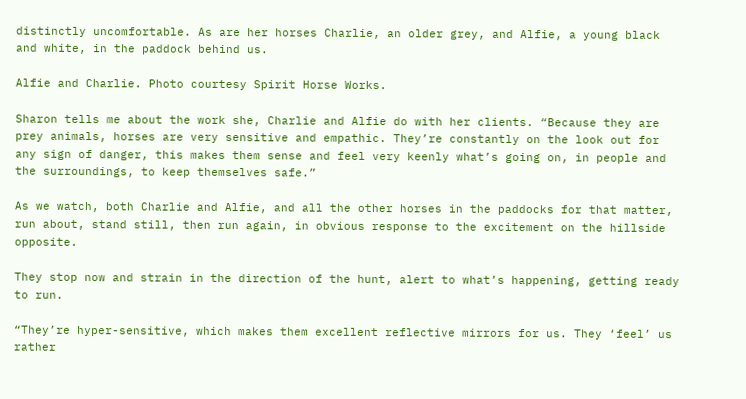distinctly uncomfortable. As are her horses Charlie, an older grey, and Alfie, a young black and white, in the paddock behind us.

Alfie and Charlie. Photo courtesy Spirit Horse Works.

Sharon tells me about the work she, Charlie and Alfie do with her clients. “Because they are prey animals, horses are very sensitive and empathic. They’re constantly on the look out for any sign of danger, this makes them sense and feel very keenly what’s going on, in people and the surroundings, to keep themselves safe.”

As we watch, both Charlie and Alfie, and all the other horses in the paddocks for that matter, run about, stand still, then run again, in obvious response to the excitement on the hillside opposite.

They stop now and strain in the direction of the hunt, alert to what’s happening, getting ready to run.

“They’re hyper-sensitive, which makes them excellent reflective mirrors for us. They ‘feel’ us rather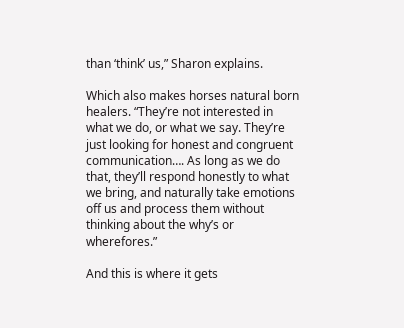than ‘think’ us,” Sharon explains.

Which also makes horses natural born healers. “They’re not interested in what we do, or what we say. They’re just looking for honest and congruent communication…. As long as we do that, they’ll respond honestly to what we bring, and naturally take emotions off us and process them without thinking about the why’s or wherefores.”

And this is where it gets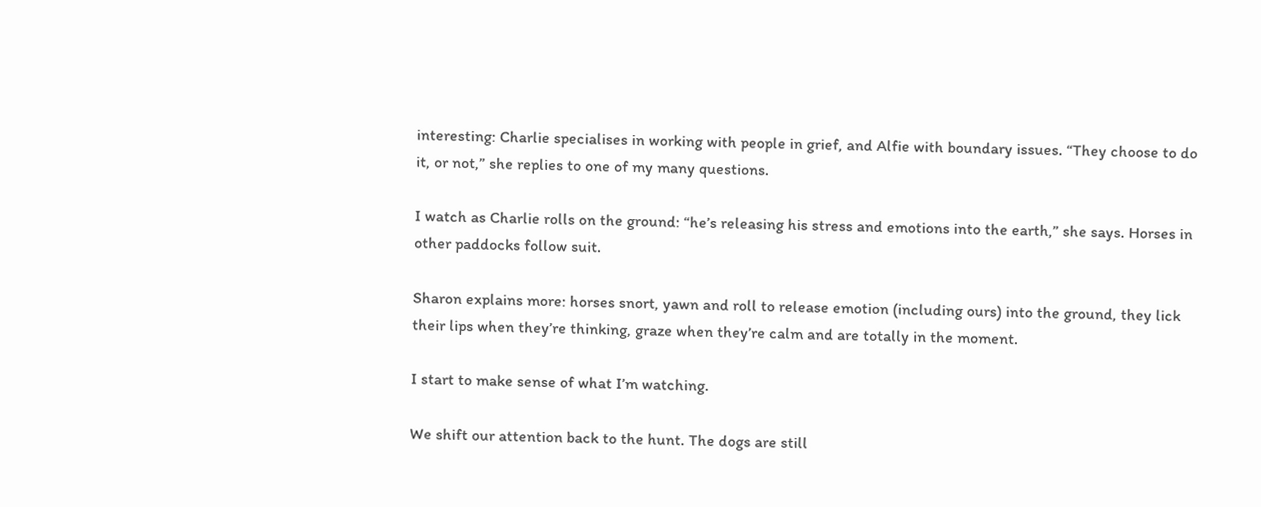interesting: Charlie specialises in working with people in grief, and Alfie with boundary issues. “They choose to do it, or not,” she replies to one of my many questions.

I watch as Charlie rolls on the ground: “he’s releasing his stress and emotions into the earth,” she says. Horses in other paddocks follow suit.

Sharon explains more: horses snort, yawn and roll to release emotion (including ours) into the ground, they lick their lips when they’re thinking, graze when they’re calm and are totally in the moment.

I start to make sense of what I’m watching.

We shift our attention back to the hunt. The dogs are still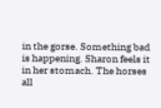in the gorse. Something bad is happening. Sharon feels it in her stomach. The horses all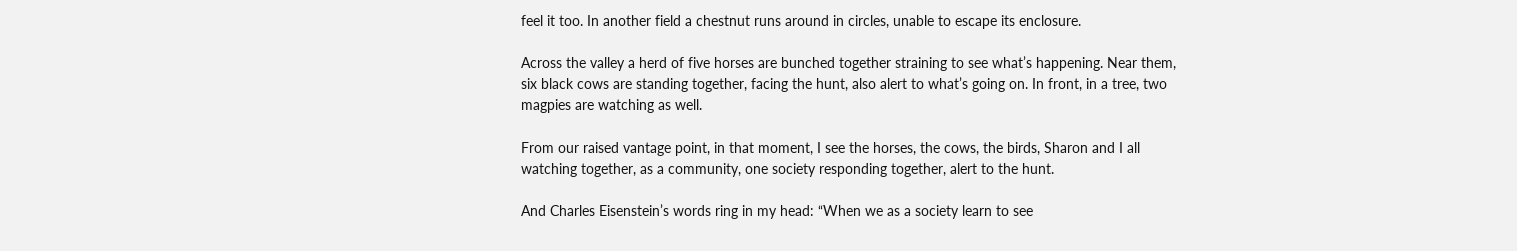feel it too. In another field a chestnut runs around in circles, unable to escape its enclosure.

Across the valley a herd of five horses are bunched together straining to see what’s happening. Near them, six black cows are standing together, facing the hunt, also alert to what’s going on. In front, in a tree, two magpies are watching as well.

From our raised vantage point, in that moment, I see the horses, the cows, the birds, Sharon and I all watching together, as a community, one society responding together, alert to the hunt.

And Charles Eisenstein’s words ring in my head: “When we as a society learn to see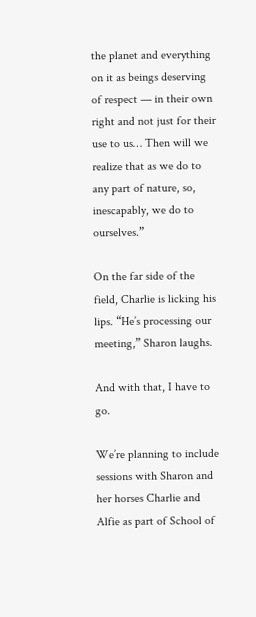the planet and everything on it as beings deserving of respect — in their own right and not just for their use to us… Then will we realize that as we do to any part of nature, so, inescapably, we do to ourselves.”

On the far side of the field, Charlie is licking his lips. “He’s processing our meeting,” Sharon laughs.

And with that, I have to go.

We’re planning to include sessions with Sharon and her horses Charlie and Alfie as part of School of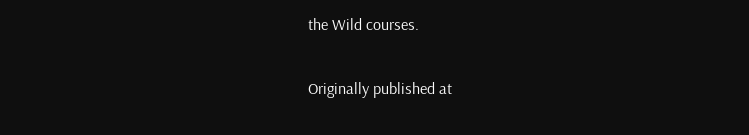the Wild courses.

Originally published at